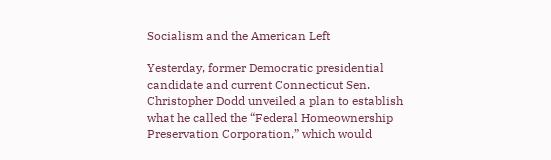Socialism and the American Left

Yesterday, former Democratic presidential candidate and current Connecticut Sen. Christopher Dodd unveiled a plan to establish what he called the “Federal Homeownership Preservation Corporation,” which would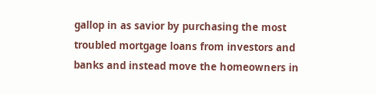gallop in as savior by purchasing the most troubled mortgage loans from investors and banks and instead move the homeowners in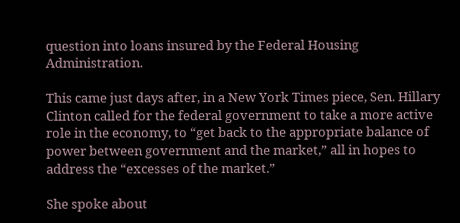question into loans insured by the Federal Housing Administration.

This came just days after, in a New York Times piece, Sen. Hillary Clinton called for the federal government to take a more active role in the economy, to “get back to the appropriate balance of power between government and the market,” all in hopes to address the “excesses of the market.”

She spoke about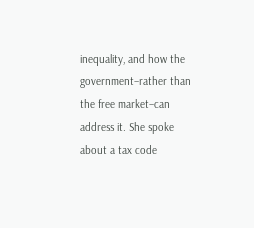inequality, and how the government–rather than the free market–can address it. She spoke about a tax code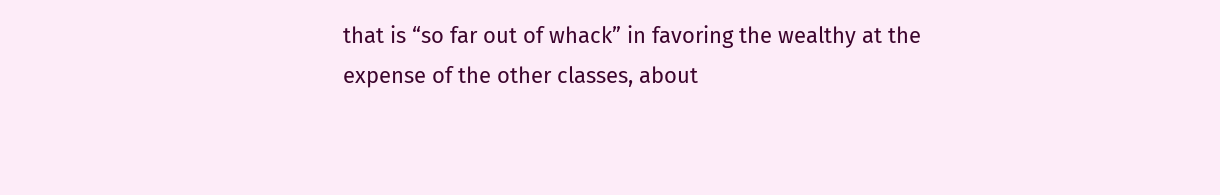that is “so far out of whack” in favoring the wealthy at the expense of the other classes, about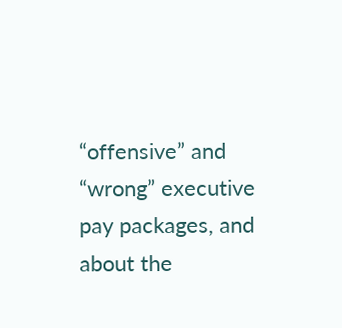“offensive” and “wrong” executive pay packages, and about the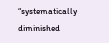“systematically diminished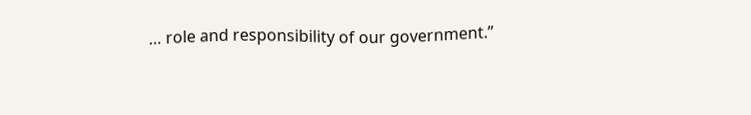… role and responsibility of our government.”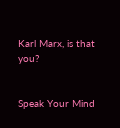Karl Marx, is that you?


Speak Your Mind